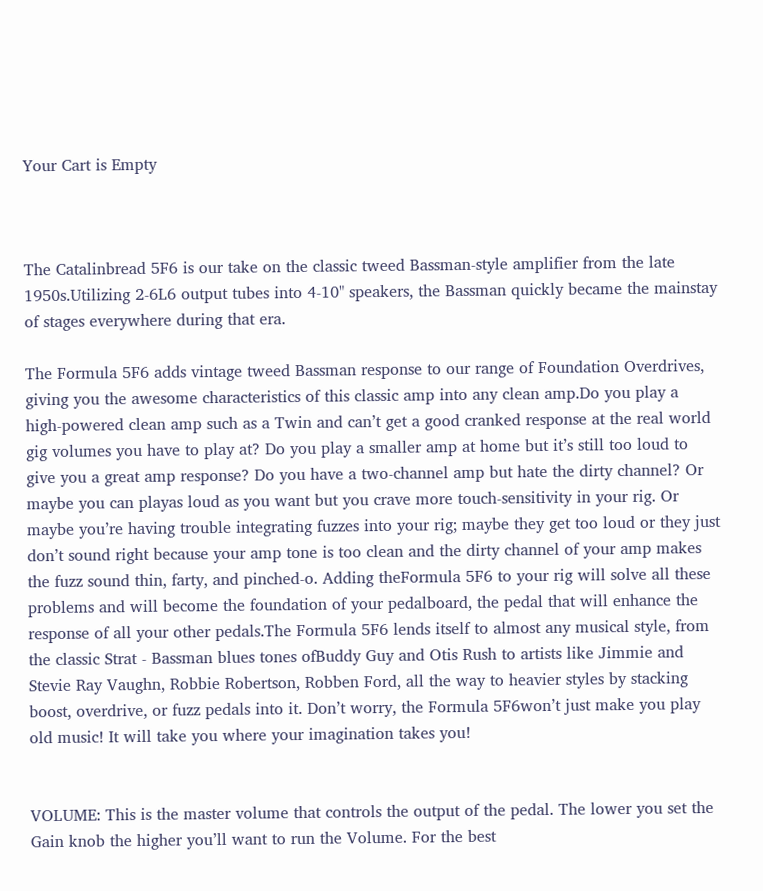Your Cart is Empty



The Catalinbread 5F6 is our take on the classic tweed Bassman-style amplifier from the late 1950s.Utilizing 2-6L6 output tubes into 4-10" speakers, the Bassman quickly became the mainstay of stages everywhere during that era.

The Formula 5F6 adds vintage tweed Bassman response to our range of Foundation Overdrives, giving you the awesome characteristics of this classic amp into any clean amp.Do you play a high-powered clean amp such as a Twin and can’t get a good cranked response at the real world gig volumes you have to play at? Do you play a smaller amp at home but it’s still too loud to give you a great amp response? Do you have a two-channel amp but hate the dirty channel? Or maybe you can playas loud as you want but you crave more touch-sensitivity in your rig. Or maybe you’re having trouble integrating fuzzes into your rig; maybe they get too loud or they just don’t sound right because your amp tone is too clean and the dirty channel of your amp makes the fuzz sound thin, farty, and pinched-o. Adding theFormula 5F6 to your rig will solve all these problems and will become the foundation of your pedalboard, the pedal that will enhance the response of all your other pedals.The Formula 5F6 lends itself to almost any musical style, from the classic Strat - Bassman blues tones ofBuddy Guy and Otis Rush to artists like Jimmie and Stevie Ray Vaughn, Robbie Robertson, Robben Ford, all the way to heavier styles by stacking boost, overdrive, or fuzz pedals into it. Don’t worry, the Formula 5F6won’t just make you play old music! It will take you where your imagination takes you!


VOLUME: This is the master volume that controls the output of the pedal. The lower you set the Gain knob the higher you’ll want to run the Volume. For the best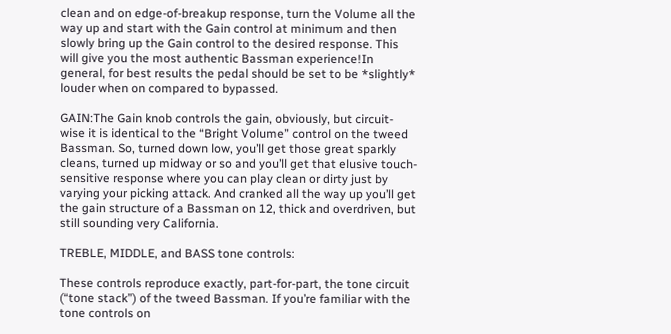clean and on edge-of-breakup response, turn the Volume all the way up and start with the Gain control at minimum and then slowly bring up the Gain control to the desired response. This will give you the most authentic Bassman experience!In general, for best results the pedal should be set to be *slightly* louder when on compared to bypassed.

GAIN:The Gain knob controls the gain, obviously, but circuit-wise it is identical to the “Bright Volume” control on the tweed Bassman. So, turned down low, you’ll get those great sparkly cleans, turned up midway or so and you’ll get that elusive touch-sensitive response where you can play clean or dirty just by varying your picking attack. And cranked all the way up you’ll get the gain structure of a Bassman on 12, thick and overdriven, but still sounding very California.

TREBLE, MIDDLE, and BASS tone controls:

These controls reproduce exactly, part-for-part, the tone circuit (“tone stack”) of the tweed Bassman. If you’re familiar with the tone controls on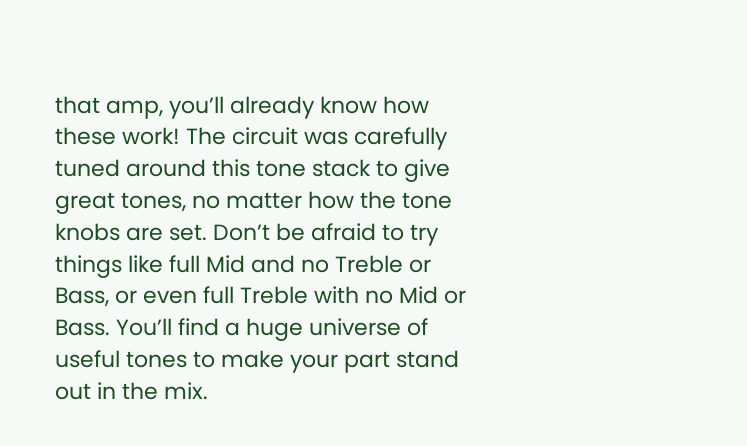that amp, you’ll already know how these work! The circuit was carefully tuned around this tone stack to give great tones, no matter how the tone knobs are set. Don’t be afraid to try things like full Mid and no Treble or Bass, or even full Treble with no Mid or Bass. You’ll find a huge universe of useful tones to make your part stand out in the mix.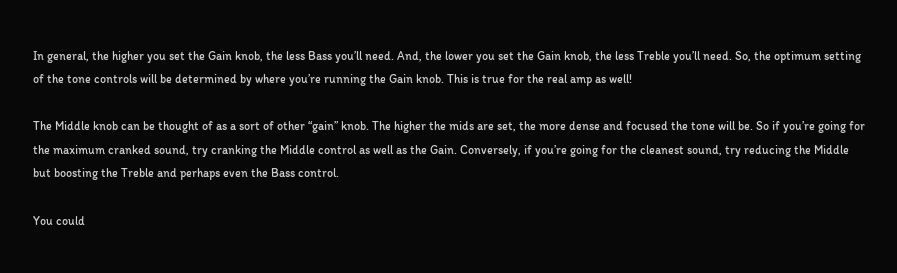In general, the higher you set the Gain knob, the less Bass you’ll need. And, the lower you set the Gain knob, the less Treble you’ll need. So, the optimum setting of the tone controls will be determined by where you’re running the Gain knob. This is true for the real amp as well!

The Middle knob can be thought of as a sort of other “gain” knob. The higher the mids are set, the more dense and focused the tone will be. So if you’re going for the maximum cranked sound, try cranking the Middle control as well as the Gain. Conversely, if you’re going for the cleanest sound, try reducing the Middle but boosting the Treble and perhaps even the Bass control.

You could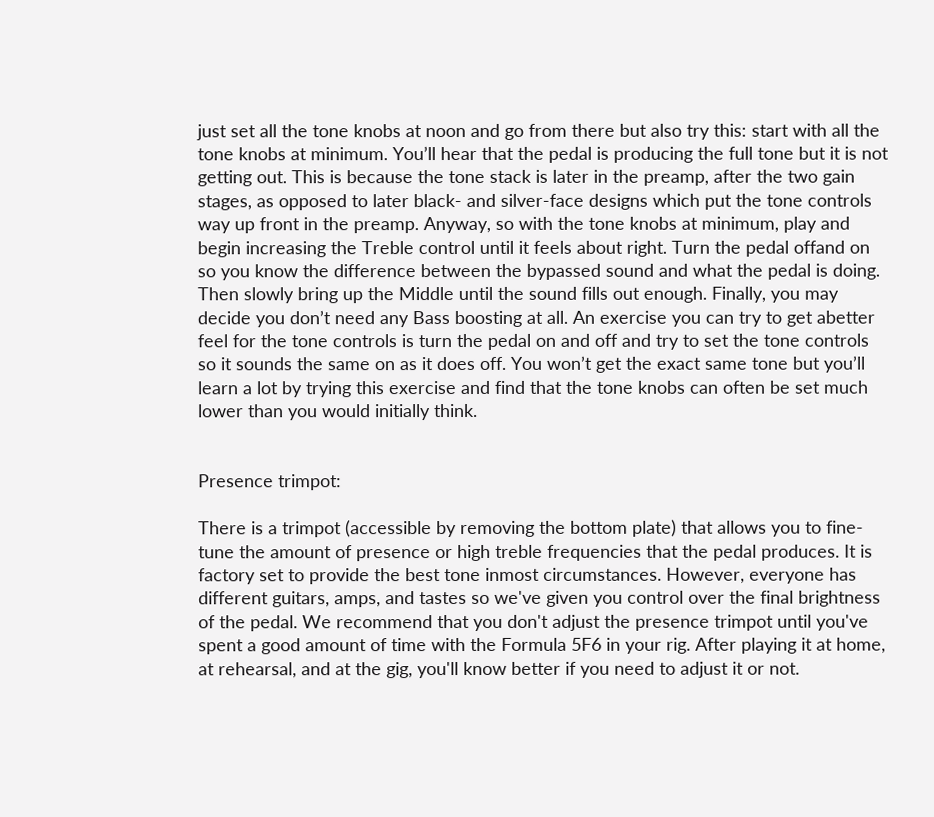just set all the tone knobs at noon and go from there but also try this: start with all the tone knobs at minimum. You’ll hear that the pedal is producing the full tone but it is not getting out. This is because the tone stack is later in the preamp, after the two gain stages, as opposed to later black- and silver-face designs which put the tone controls way up front in the preamp. Anyway, so with the tone knobs at minimum, play and begin increasing the Treble control until it feels about right. Turn the pedal offand on so you know the difference between the bypassed sound and what the pedal is doing. Then slowly bring up the Middle until the sound fills out enough. Finally, you may decide you don’t need any Bass boosting at all. An exercise you can try to get abetter feel for the tone controls is turn the pedal on and off and try to set the tone controls so it sounds the same on as it does off. You won’t get the exact same tone but you’ll learn a lot by trying this exercise and find that the tone knobs can often be set much lower than you would initially think.


Presence trimpot:

There is a trimpot (accessible by removing the bottom plate) that allows you to fine-tune the amount of presence or high treble frequencies that the pedal produces. It is factory set to provide the best tone inmost circumstances. However, everyone has different guitars, amps, and tastes so we've given you control over the final brightness of the pedal. We recommend that you don't adjust the presence trimpot until you've spent a good amount of time with the Formula 5F6 in your rig. After playing it at home, at rehearsal, and at the gig, you'll know better if you need to adjust it or not.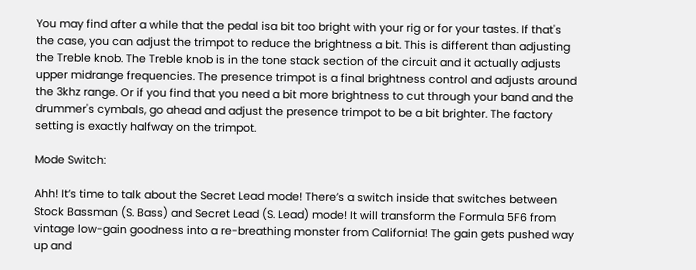You may find after a while that the pedal isa bit too bright with your rig or for your tastes. If that's the case, you can adjust the trimpot to reduce the brightness a bit. This is different than adjusting the Treble knob. The Treble knob is in the tone stack section of the circuit and it actually adjusts upper midrange frequencies. The presence trimpot is a final brightness control and adjusts around the 3khz range. Or if you find that you need a bit more brightness to cut through your band and the drummer's cymbals, go ahead and adjust the presence trimpot to be a bit brighter. The factory setting is exactly halfway on the trimpot.

Mode Switch:

Ahh! It’s time to talk about the Secret Lead mode! There’s a switch inside that switches between Stock Bassman (S. Bass) and Secret Lead (S. Lead) mode! It will transform the Formula 5F6 from vintage low-gain goodness into a re-breathing monster from California! The gain gets pushed way up and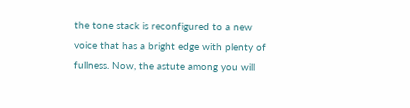the tone stack is reconfigured to a new voice that has a bright edge with plenty of fullness. Now, the astute among you will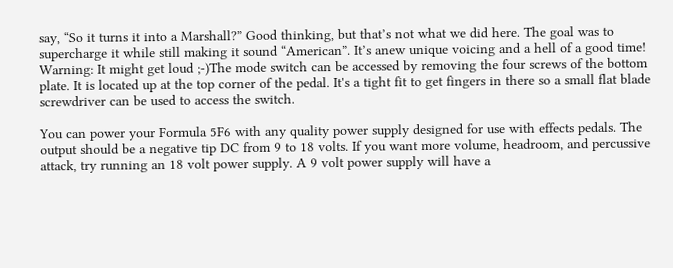say, “So it turns it into a Marshall?” Good thinking, but that’s not what we did here. The goal was to supercharge it while still making it sound “American”. It’s anew unique voicing and a hell of a good time! Warning: It might get loud ;-)The mode switch can be accessed by removing the four screws of the bottom plate. It is located up at the top corner of the pedal. It's a tight fit to get fingers in there so a small flat blade screwdriver can be used to access the switch.

You can power your Formula 5F6 with any quality power supply designed for use with effects pedals. The output should be a negative tip DC from 9 to 18 volts. If you want more volume, headroom, and percussive attack, try running an 18 volt power supply. A 9 volt power supply will have a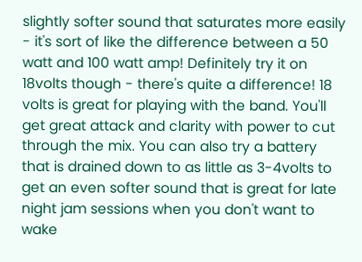slightly softer sound that saturates more easily - it's sort of like the difference between a 50 watt and 100 watt amp! Definitely try it on 18volts though - there's quite a difference! 18 volts is great for playing with the band. You'll get great attack and clarity with power to cut through the mix. You can also try a battery that is drained down to as little as 3-4volts to get an even softer sound that is great for late night jam sessions when you don't want to wake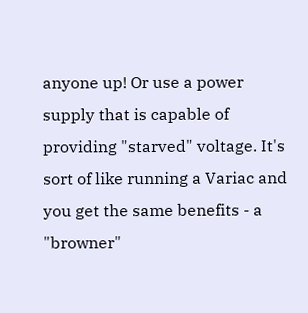anyone up! Or use a power supply that is capable of providing "starved" voltage. It's sort of like running a Variac and you get the same benefits - a "browner"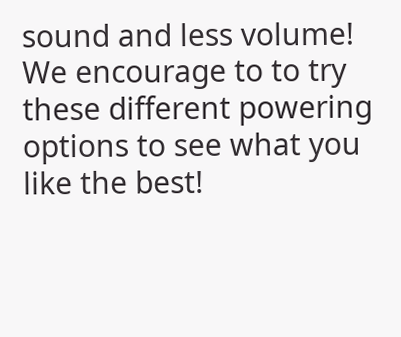sound and less volume! We encourage to to try these different powering options to see what you like the best!